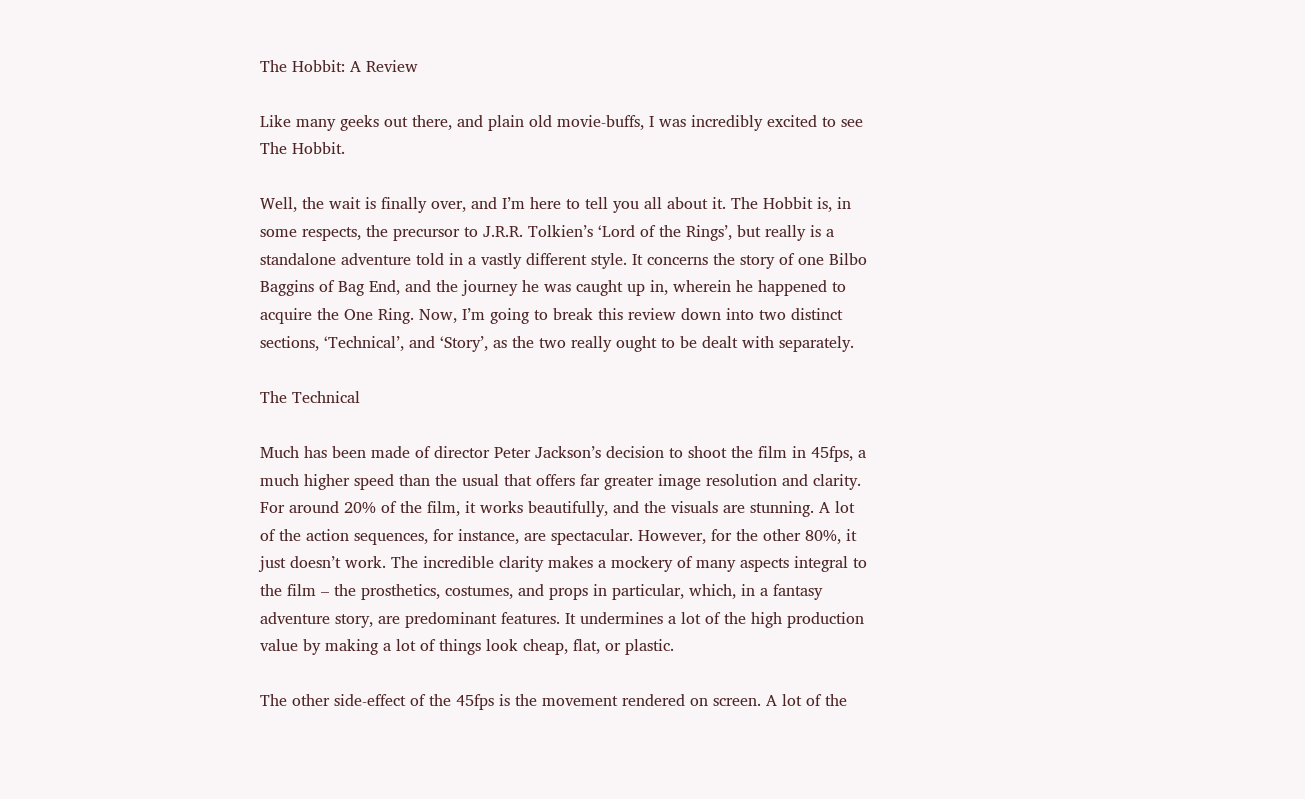The Hobbit: A Review

Like many geeks out there, and plain old movie-buffs, I was incredibly excited to see The Hobbit.

Well, the wait is finally over, and I’m here to tell you all about it. The Hobbit is, in some respects, the precursor to J.R.R. Tolkien’s ‘Lord of the Rings’, but really is a standalone adventure told in a vastly different style. It concerns the story of one Bilbo Baggins of Bag End, and the journey he was caught up in, wherein he happened to acquire the One Ring. Now, I’m going to break this review down into two distinct sections, ‘Technical’, and ‘Story’, as the two really ought to be dealt with separately.

The Technical

Much has been made of director Peter Jackson’s decision to shoot the film in 45fps, a much higher speed than the usual that offers far greater image resolution and clarity. For around 20% of the film, it works beautifully, and the visuals are stunning. A lot of the action sequences, for instance, are spectacular. However, for the other 80%, it just doesn’t work. The incredible clarity makes a mockery of many aspects integral to the film – the prosthetics, costumes, and props in particular, which, in a fantasy adventure story, are predominant features. It undermines a lot of the high production value by making a lot of things look cheap, flat, or plastic.

The other side-effect of the 45fps is the movement rendered on screen. A lot of the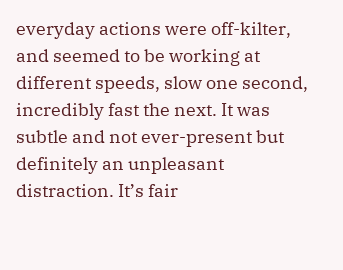everyday actions were off-kilter, and seemed to be working at different speeds, slow one second, incredibly fast the next. It was subtle and not ever-present but definitely an unpleasant distraction. It’s fair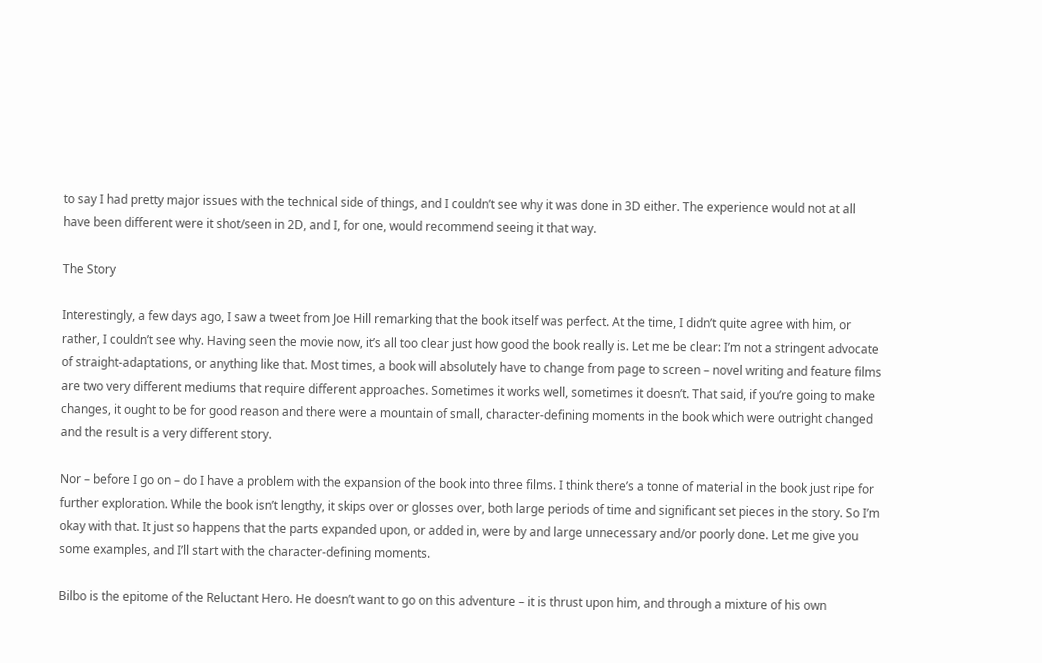to say I had pretty major issues with the technical side of things, and I couldn’t see why it was done in 3D either. The experience would not at all have been different were it shot/seen in 2D, and I, for one, would recommend seeing it that way.

The Story

Interestingly, a few days ago, I saw a tweet from Joe Hill remarking that the book itself was perfect. At the time, I didn’t quite agree with him, or rather, I couldn’t see why. Having seen the movie now, it’s all too clear just how good the book really is. Let me be clear: I’m not a stringent advocate of straight-adaptations, or anything like that. Most times, a book will absolutely have to change from page to screen – novel writing and feature films are two very different mediums that require different approaches. Sometimes it works well, sometimes it doesn’t. That said, if you’re going to make changes, it ought to be for good reason and there were a mountain of small, character-defining moments in the book which were outright changed and the result is a very different story.

Nor – before I go on – do I have a problem with the expansion of the book into three films. I think there’s a tonne of material in the book just ripe for further exploration. While the book isn’t lengthy, it skips over or glosses over, both large periods of time and significant set pieces in the story. So I’m okay with that. It just so happens that the parts expanded upon, or added in, were by and large unnecessary and/or poorly done. Let me give you some examples, and I’ll start with the character-defining moments.

Bilbo is the epitome of the Reluctant Hero. He doesn’t want to go on this adventure – it is thrust upon him, and through a mixture of his own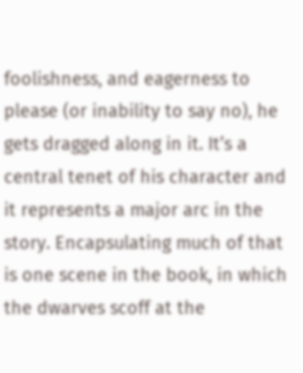foolishness, and eagerness to please (or inability to say no), he gets dragged along in it. It’s a central tenet of his character and it represents a major arc in the story. Encapsulating much of that is one scene in the book, in which the dwarves scoff at the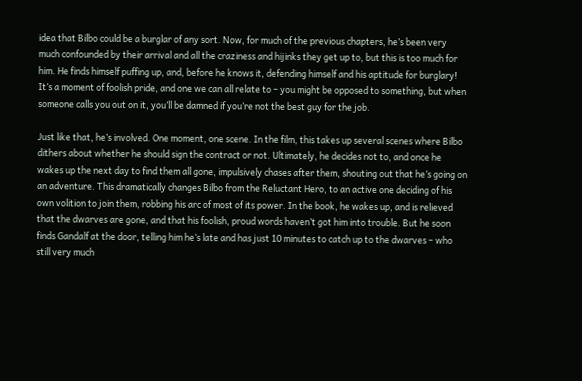idea that Bilbo could be a burglar of any sort. Now, for much of the previous chapters, he’s been very much confounded by their arrival and all the craziness and hijinks they get up to, but this is too much for him. He finds himself puffing up, and, before he knows it, defending himself and his aptitude for burglary! It’s a moment of foolish pride, and one we can all relate to – you might be opposed to something, but when someone calls you out on it, you’ll be damned if you’re not the best guy for the job.

Just like that, he’s involved. One moment, one scene. In the film, this takes up several scenes where Bilbo dithers about whether he should sign the contract or not. Ultimately, he decides not to, and once he wakes up the next day to find them all gone, impulsively chases after them, shouting out that he’s going on an adventure. This dramatically changes Bilbo from the Reluctant Hero, to an active one deciding of his own volition to join them, robbing his arc of most of its power. In the book, he wakes up, and is relieved that the dwarves are gone, and that his foolish, proud words haven’t got him into trouble. But he soon finds Gandalf at the door, telling him he’s late and has just 10 minutes to catch up to the dwarves – who still very much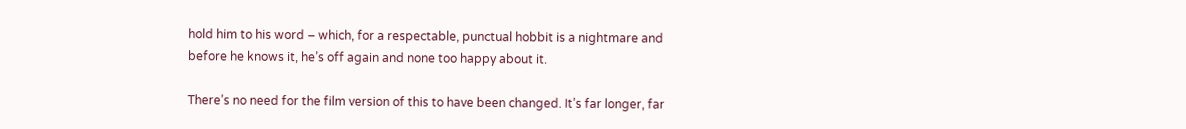hold him to his word – which, for a respectable, punctual hobbit is a nightmare and before he knows it, he’s off again and none too happy about it.

There’s no need for the film version of this to have been changed. It’s far longer, far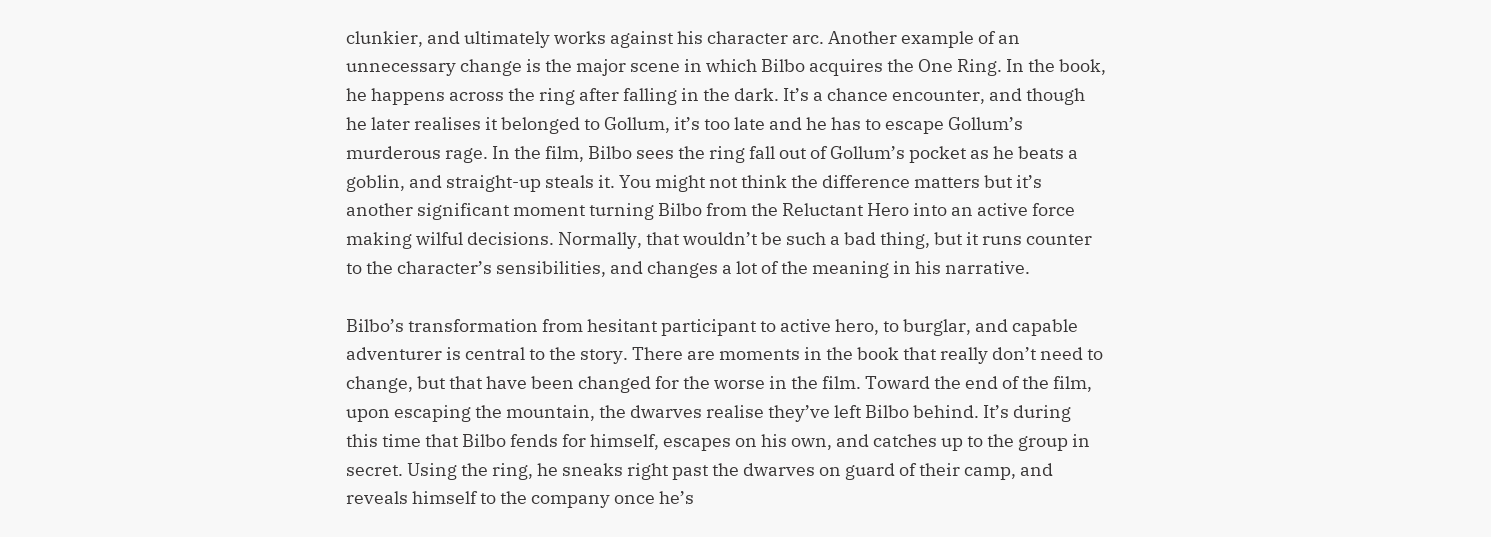clunkier, and ultimately works against his character arc. Another example of an unnecessary change is the major scene in which Bilbo acquires the One Ring. In the book, he happens across the ring after falling in the dark. It’s a chance encounter, and though he later realises it belonged to Gollum, it’s too late and he has to escape Gollum’s murderous rage. In the film, Bilbo sees the ring fall out of Gollum’s pocket as he beats a goblin, and straight-up steals it. You might not think the difference matters but it’s another significant moment turning Bilbo from the Reluctant Hero into an active force making wilful decisions. Normally, that wouldn’t be such a bad thing, but it runs counter to the character’s sensibilities, and changes a lot of the meaning in his narrative.

Bilbo’s transformation from hesitant participant to active hero, to burglar, and capable adventurer is central to the story. There are moments in the book that really don’t need to change, but that have been changed for the worse in the film. Toward the end of the film, upon escaping the mountain, the dwarves realise they’ve left Bilbo behind. It’s during this time that Bilbo fends for himself, escapes on his own, and catches up to the group in secret. Using the ring, he sneaks right past the dwarves on guard of their camp, and reveals himself to the company once he’s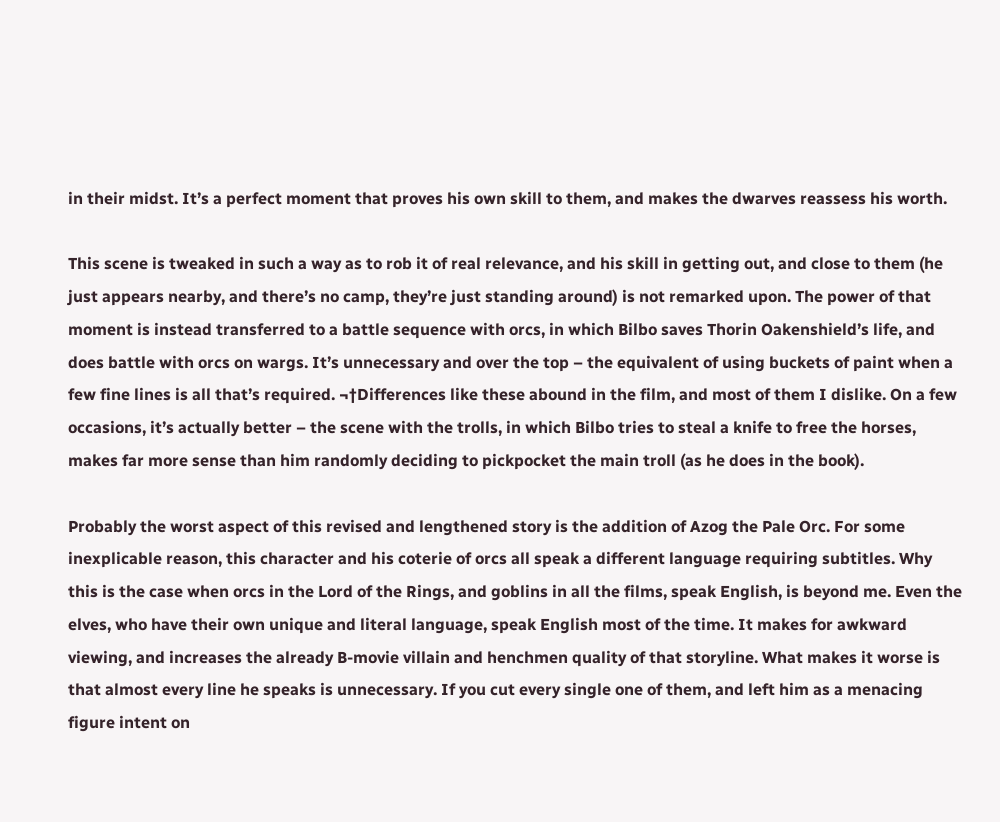in their midst. It’s a perfect moment that proves his own skill to them, and makes the dwarves reassess his worth.

This scene is tweaked in such a way as to rob it of real relevance, and his skill in getting out, and close to them (he just appears nearby, and there’s no camp, they’re just standing around) is not remarked upon. The power of that moment is instead transferred to a battle sequence with orcs, in which Bilbo saves Thorin Oakenshield’s life, and does battle with orcs on wargs. It’s unnecessary and over the top – the equivalent of using buckets of paint when a few fine lines is all that’s required. ¬†Differences like these abound in the film, and most of them I dislike. On a few occasions, it’s actually better – the scene with the trolls, in which Bilbo tries to steal a knife to free the horses, makes far more sense than him randomly deciding to pickpocket the main troll (as he does in the book).

Probably the worst aspect of this revised and lengthened story is the addition of Azog the Pale Orc. For some inexplicable reason, this character and his coterie of orcs all speak a different language requiring subtitles. Why this is the case when orcs in the Lord of the Rings, and goblins in all the films, speak English, is beyond me. Even the elves, who have their own unique and literal language, speak English most of the time. It makes for awkward viewing, and increases the already B-movie villain and henchmen quality of that storyline. What makes it worse is that almost every line he speaks is unnecessary. If you cut every single one of them, and left him as a menacing figure intent on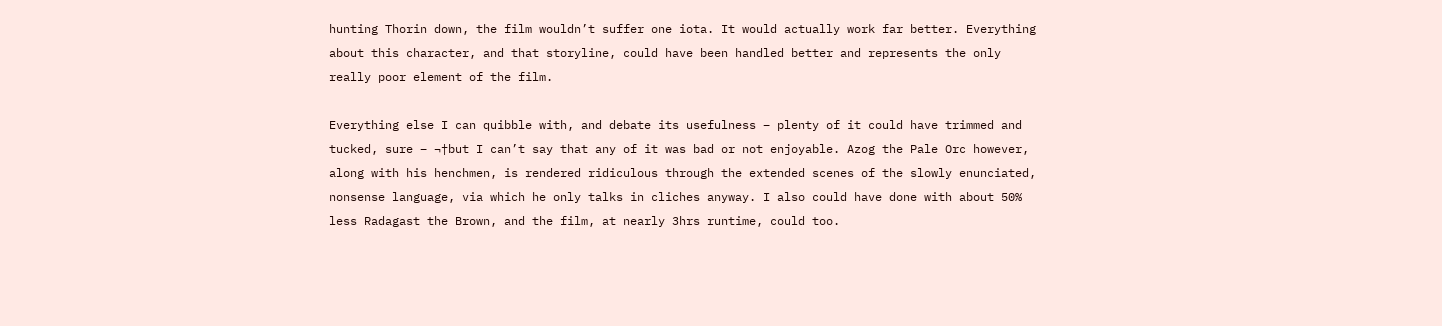hunting Thorin down, the film wouldn’t suffer one iota. It would actually work far better. Everything about this character, and that storyline, could have been handled better and represents the only really poor element of the film.

Everything else I can quibble with, and debate its usefulness – plenty of it could have trimmed and tucked, sure – ¬†but I can’t say that any of it was bad or not enjoyable. Azog the Pale Orc however, along with his henchmen, is rendered ridiculous through the extended scenes of the slowly enunciated, nonsense language, via which he only talks in cliches anyway. I also could have done with about 50% less Radagast the Brown, and the film, at nearly 3hrs runtime, could too.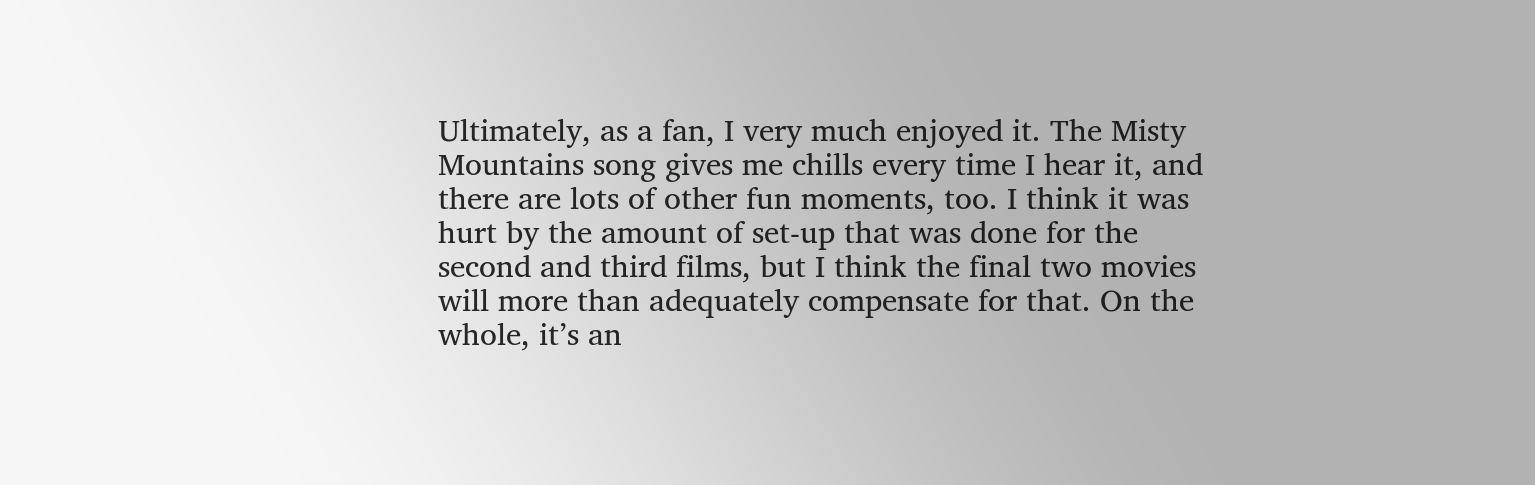Ultimately, as a fan, I very much enjoyed it. The Misty Mountains song gives me chills every time I hear it, and there are lots of other fun moments, too. I think it was hurt by the amount of set-up that was done for the second and third films, but I think the final two movies will more than adequately compensate for that. On the whole, it’s an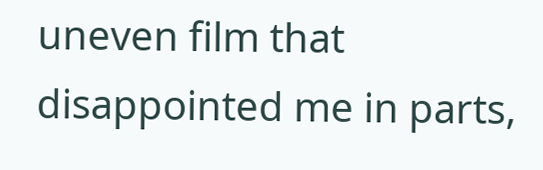uneven film that disappointed me in parts,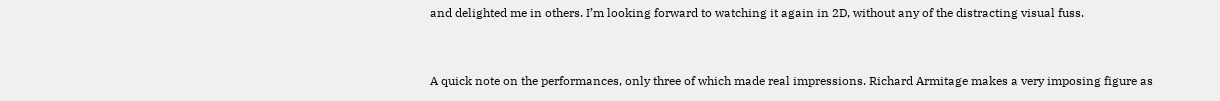and delighted me in others. I’m looking forward to watching it again in 2D, without any of the distracting visual fuss.


A quick note on the performances, only three of which made real impressions. Richard Armitage makes a very imposing figure as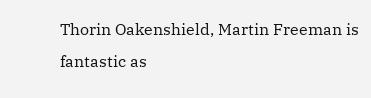Thorin Oakenshield, Martin Freeman is fantastic as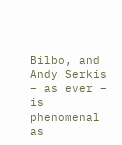Bilbo, and Andy Serkis – as ever – is phenomenal as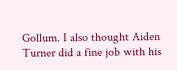Gollum. I also thought Aiden Turner did a fine job with his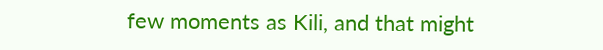few moments as Kili, and that might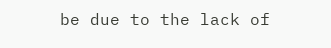be due to the lack of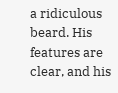a ridiculous beard. His features are clear, and his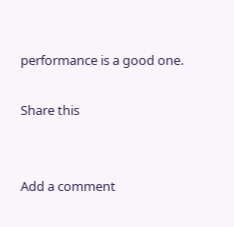performance is a good one.

Share this


Add a comment